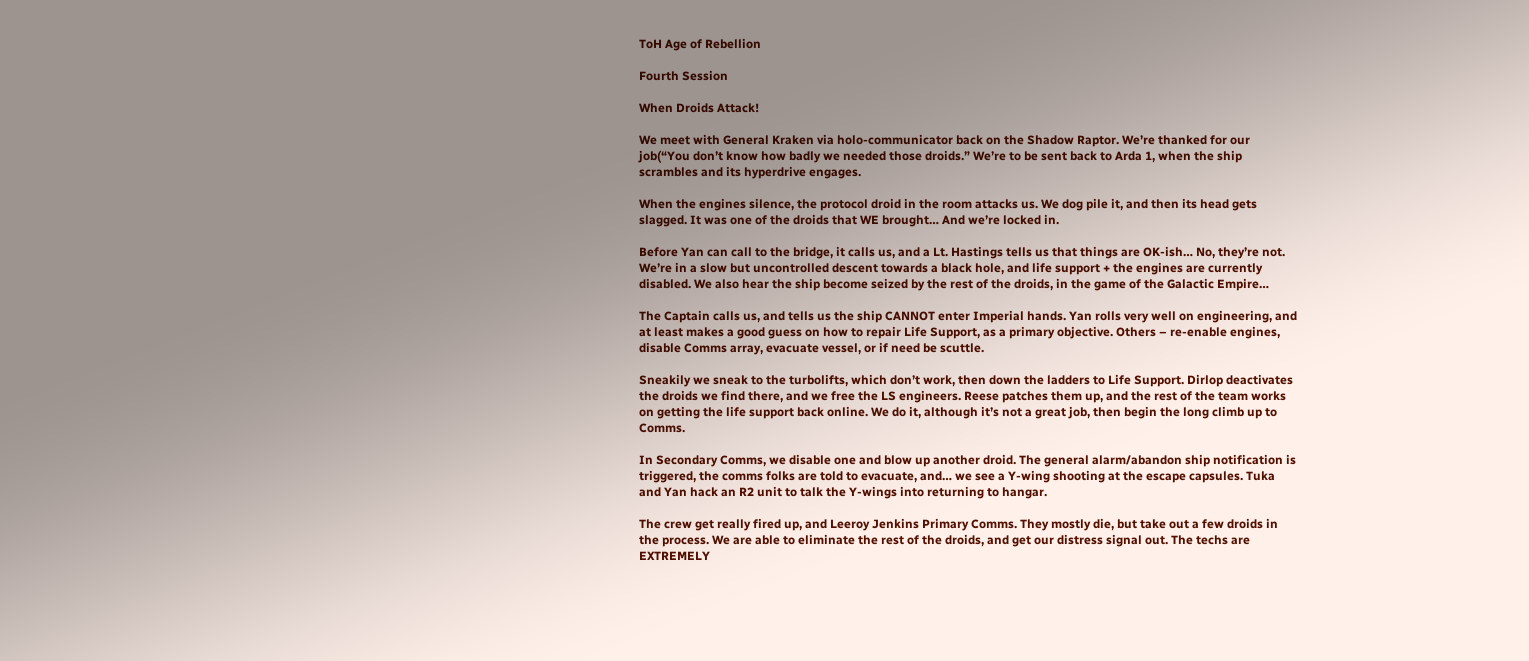ToH Age of Rebellion

Fourth Session

When Droids Attack!

We meet with General Kraken via holo-communicator back on the Shadow Raptor. We’re thanked for our job(“You don’t know how badly we needed those droids.” We’re to be sent back to Arda 1, when the ship scrambles and its hyperdrive engages.

When the engines silence, the protocol droid in the room attacks us. We dog pile it, and then its head gets slagged. It was one of the droids that WE brought… And we’re locked in.

Before Yan can call to the bridge, it calls us, and a Lt. Hastings tells us that things are OK-ish… No, they’re not. We’re in a slow but uncontrolled descent towards a black hole, and life support + the engines are currently disabled. We also hear the ship become seized by the rest of the droids, in the game of the Galactic Empire…

The Captain calls us, and tells us the ship CANNOT enter Imperial hands. Yan rolls very well on engineering, and at least makes a good guess on how to repair Life Support, as a primary objective. Others – re-enable engines, disable Comms array, evacuate vessel, or if need be scuttle.

Sneakily we sneak to the turbolifts, which don’t work, then down the ladders to Life Support. Dirlop deactivates the droids we find there, and we free the LS engineers. Reese patches them up, and the rest of the team works on getting the life support back online. We do it, although it’s not a great job, then begin the long climb up to Comms.

In Secondary Comms, we disable one and blow up another droid. The general alarm/abandon ship notification is triggered, the comms folks are told to evacuate, and… we see a Y-wing shooting at the escape capsules. Tuka and Yan hack an R2 unit to talk the Y-wings into returning to hangar.

The crew get really fired up, and Leeroy Jenkins Primary Comms. They mostly die, but take out a few droids in the process. We are able to eliminate the rest of the droids, and get our distress signal out. The techs are EXTREMELY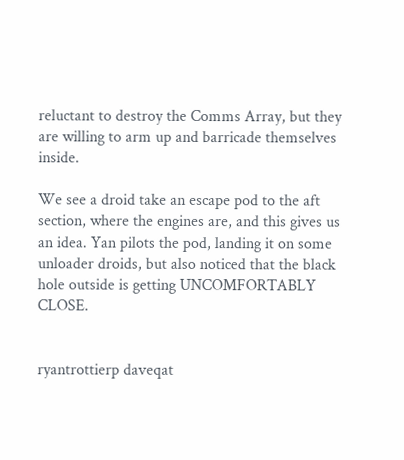reluctant to destroy the Comms Array, but they are willing to arm up and barricade themselves inside.

We see a droid take an escape pod to the aft section, where the engines are, and this gives us an idea. Yan pilots the pod, landing it on some unloader droids, but also noticed that the black hole outside is getting UNCOMFORTABLY CLOSE.


ryantrottierp daveqat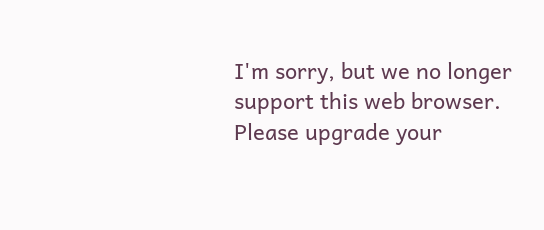I'm sorry, but we no longer support this web browser. Please upgrade your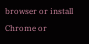browser or install Chrome or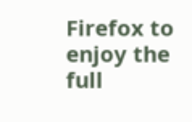Firefox to enjoy the full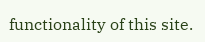functionality of this site.